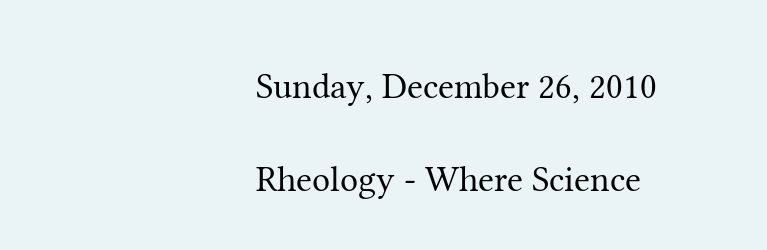Sunday, December 26, 2010

Rheology - Where Science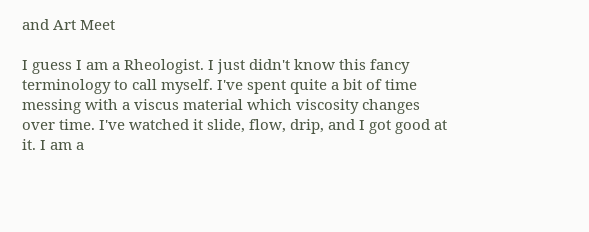and Art Meet

I guess I am a Rheologist. I just didn't know this fancy terminology to call myself. I've spent quite a bit of time messing with a viscus material which viscosity changes over time. I've watched it slide, flow, drip, and I got good at it. I am a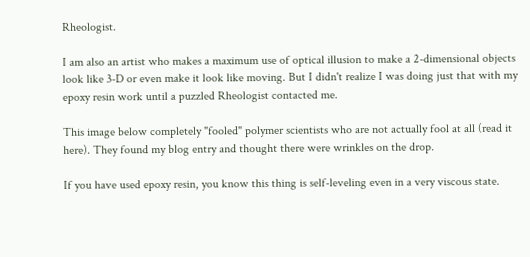Rheologist.

I am also an artist who makes a maximum use of optical illusion to make a 2-dimensional objects look like 3-D or even make it look like moving. But I didn't realize I was doing just that with my epoxy resin work until a puzzled Rheologist contacted me.

This image below completely "fooled" polymer scientists who are not actually fool at all (read it here). They found my blog entry and thought there were wrinkles on the drop.

If you have used epoxy resin, you know this thing is self-leveling even in a very viscous state.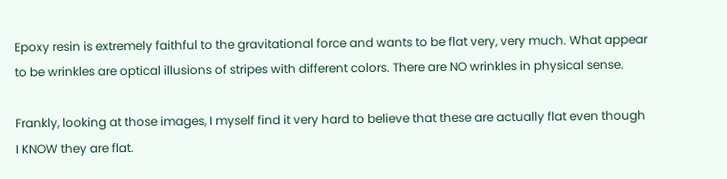Epoxy resin is extremely faithful to the gravitational force and wants to be flat very, very much. What appear to be wrinkles are optical illusions of stripes with different colors. There are NO wrinkles in physical sense.

Frankly, looking at those images, I myself find it very hard to believe that these are actually flat even though I KNOW they are flat.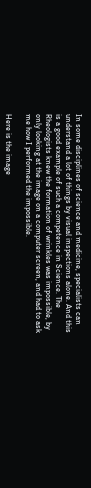In some disciplines of science and medicine, specialists can understand a lot of things by visual inspections alone. And this is a good example of such a competence in Science. The Rheologists knew the formation of wrinkles was impossible, by only looking at the image on a computer screen, and had to ask me how I performed the impossible.

Here is the image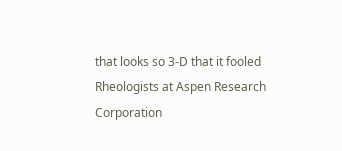that looks so 3-D that it fooled Rheologists at Aspen Research Corporation